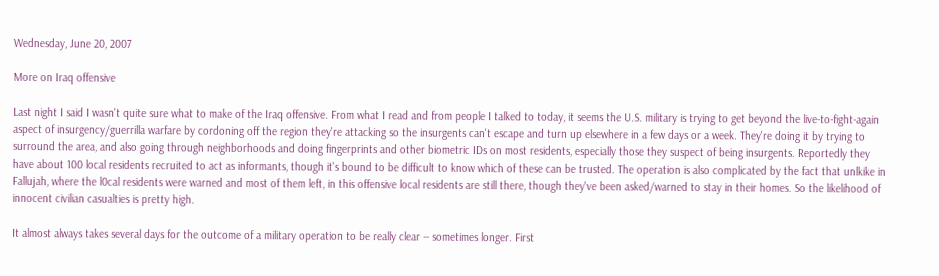Wednesday, June 20, 2007

More on Iraq offensive

Last night I said I wasn't quite sure what to make of the Iraq offensive. From what I read and from people I talked to today, it seems the U.S. military is trying to get beyond the live-to-fight-again aspect of insurgency/guerrilla warfare by cordoning off the region they're attacking so the insurgents can't escape and turn up elsewhere in a few days or a week. They're doing it by trying to surround the area, and also going through neighborhoods and doing fingerprints and other biometric IDs on most residents, especially those they suspect of being insurgents. Reportedly they have about 100 local residents recruited to act as informants, though it's bound to be difficult to know which of these can be trusted. The operation is also complicated by the fact that unlkike in Fallujah, where the l0cal residents were warned and most of them left, in this offensive local residents are still there, though they've been asked/warned to stay in their homes. So the likelihood of innocent civilian casualties is pretty high.

It almost always takes several days for the outcome of a military operation to be really clear -- sometimes longer. First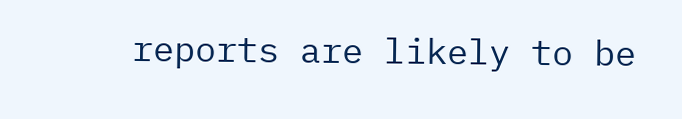reports are likely to be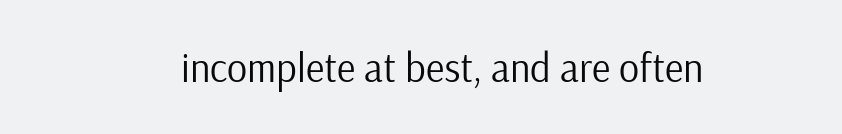incomplete at best, and are often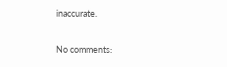inaccurate.

No comments: